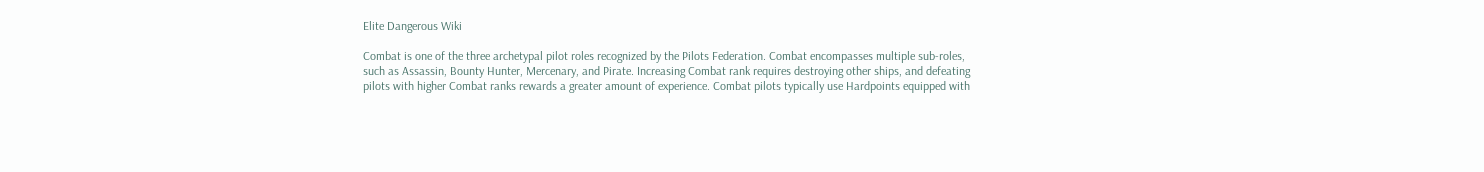Elite Dangerous Wiki

Combat is one of the three archetypal pilot roles recognized by the Pilots Federation. Combat encompasses multiple sub-roles, such as Assassin, Bounty Hunter, Mercenary, and Pirate. Increasing Combat rank requires destroying other ships, and defeating pilots with higher Combat ranks rewards a greater amount of experience. Combat pilots typically use Hardpoints equipped with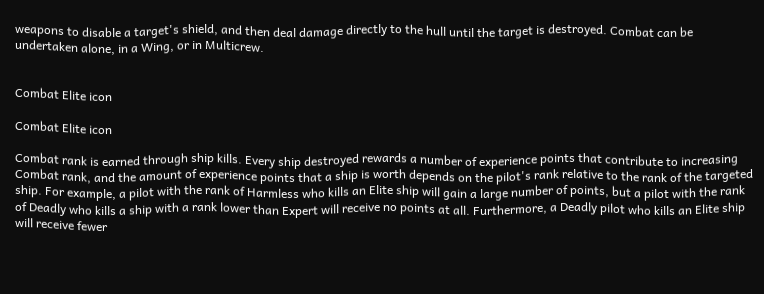weapons to disable a target's shield, and then deal damage directly to the hull until the target is destroyed. Combat can be undertaken alone, in a Wing, or in Multicrew.


Combat Elite icon

Combat Elite icon

Combat rank is earned through ship kills. Every ship destroyed rewards a number of experience points that contribute to increasing Combat rank, and the amount of experience points that a ship is worth depends on the pilot's rank relative to the rank of the targeted ship. For example, a pilot with the rank of Harmless who kills an Elite ship will gain a large number of points, but a pilot with the rank of Deadly who kills a ship with a rank lower than Expert will receive no points at all. Furthermore, a Deadly pilot who kills an Elite ship will receive fewer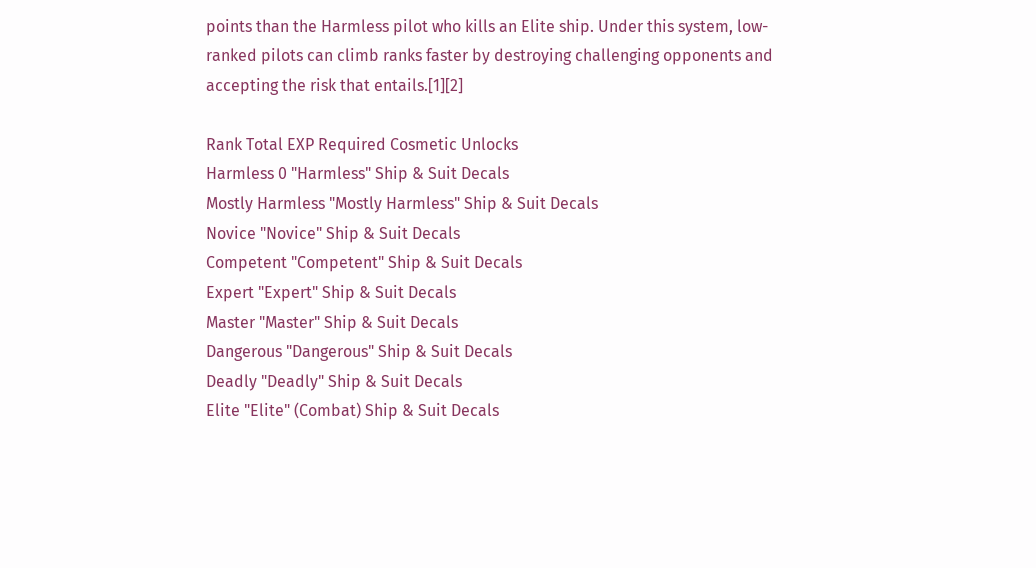points than the Harmless pilot who kills an Elite ship. Under this system, low-ranked pilots can climb ranks faster by destroying challenging opponents and accepting the risk that entails.[1][2]

Rank Total EXP Required Cosmetic Unlocks
Harmless 0 "Harmless" Ship & Suit Decals
Mostly Harmless "Mostly Harmless" Ship & Suit Decals
Novice "Novice" Ship & Suit Decals
Competent "Competent" Ship & Suit Decals
Expert "Expert" Ship & Suit Decals
Master "Master" Ship & Suit Decals
Dangerous "Dangerous" Ship & Suit Decals
Deadly "Deadly" Ship & Suit Decals
Elite "Elite" (Combat) Ship & Suit Decals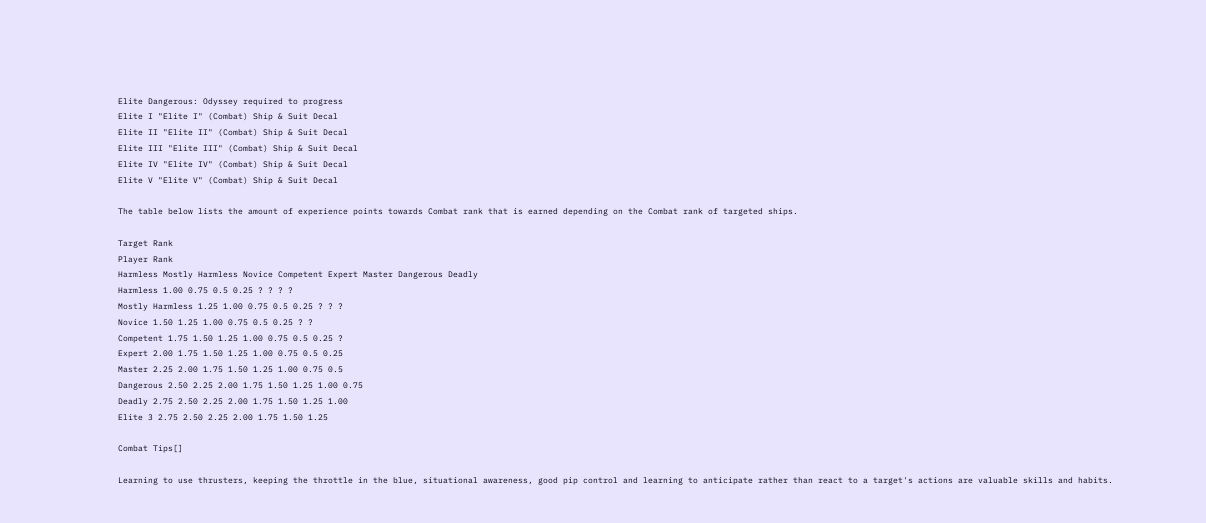Elite Dangerous: Odyssey required to progress
Elite I "Elite I" (Combat) Ship & Suit Decal
Elite II "Elite II" (Combat) Ship & Suit Decal
Elite III "Elite III" (Combat) Ship & Suit Decal
Elite IV "Elite IV" (Combat) Ship & Suit Decal
Elite V "Elite V" (Combat) Ship & Suit Decal

The table below lists the amount of experience points towards Combat rank that is earned depending on the Combat rank of targeted ships.

Target Rank
Player Rank
Harmless Mostly Harmless Novice Competent Expert Master Dangerous Deadly
Harmless 1.00 0.75 0.5 0.25 ? ? ? ?
Mostly Harmless 1.25 1.00 0.75 0.5 0.25 ? ? ?
Novice 1.50 1.25 1.00 0.75 0.5 0.25 ? ?
Competent 1.75 1.50 1.25 1.00 0.75 0.5 0.25 ?
Expert 2.00 1.75 1.50 1.25 1.00 0.75 0.5 0.25
Master 2.25 2.00 1.75 1.50 1.25 1.00 0.75 0.5
Dangerous 2.50 2.25 2.00 1.75 1.50 1.25 1.00 0.75
Deadly 2.75 2.50 2.25 2.00 1.75 1.50 1.25 1.00
Elite 3 2.75 2.50 2.25 2.00 1.75 1.50 1.25

Combat Tips[]

Learning to use thrusters, keeping the throttle in the blue, situational awareness, good pip control and learning to anticipate rather than react to a target's actions are valuable skills and habits.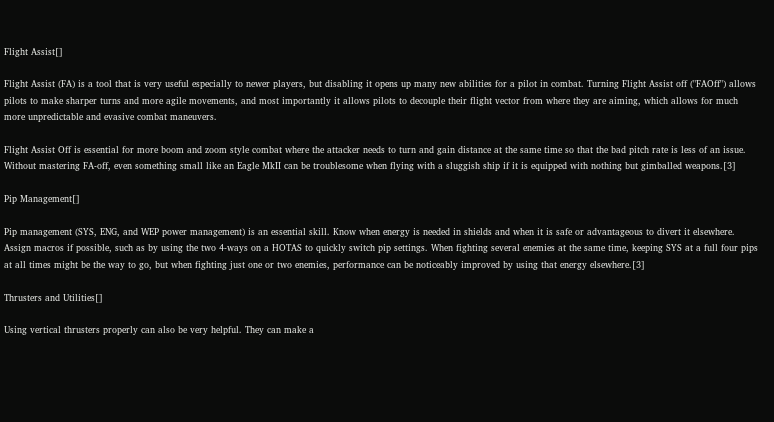Flight Assist[]

Flight Assist (FA) is a tool that is very useful especially to newer players, but disabling it opens up many new abilities for a pilot in combat. Turning Flight Assist off ("FAOff") allows pilots to make sharper turns and more agile movements, and most importantly it allows pilots to decouple their flight vector from where they are aiming, which allows for much more unpredictable and evasive combat maneuvers.

Flight Assist Off is essential for more boom and zoom style combat where the attacker needs to turn and gain distance at the same time so that the bad pitch rate is less of an issue. Without mastering FA-off, even something small like an Eagle MkII can be troublesome when flying with a sluggish ship if it is equipped with nothing but gimballed weapons.[3]

Pip Management[]

Pip management (SYS, ENG, and WEP power management) is an essential skill. Know when energy is needed in shields and when it is safe or advantageous to divert it elsewhere. Assign macros if possible, such as by using the two 4-ways on a HOTAS to quickly switch pip settings. When fighting several enemies at the same time, keeping SYS at a full four pips at all times might be the way to go, but when fighting just one or two enemies, performance can be noticeably improved by using that energy elsewhere.[3]

Thrusters and Utilities[]

Using vertical thrusters properly can also be very helpful. They can make a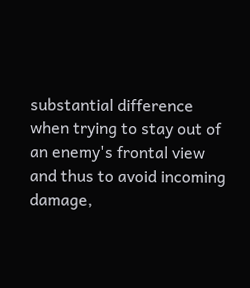substantial difference when trying to stay out of an enemy's frontal view and thus to avoid incoming damage,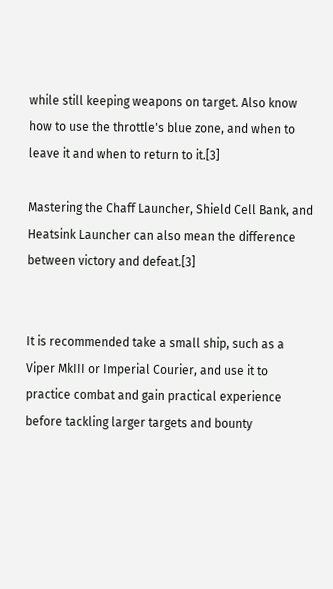while still keeping weapons on target. Also know how to use the throttle's blue zone, and when to leave it and when to return to it.[3]

Mastering the Chaff Launcher, Shield Cell Bank, and Heatsink Launcher can also mean the difference between victory and defeat.[3]


It is recommended take a small ship, such as a Viper MkIII or Imperial Courier, and use it to practice combat and gain practical experience before tackling larger targets and bounty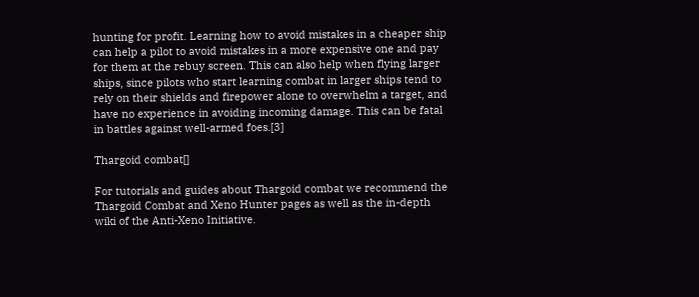hunting for profit. Learning how to avoid mistakes in a cheaper ship can help a pilot to avoid mistakes in a more expensive one and pay for them at the rebuy screen. This can also help when flying larger ships, since pilots who start learning combat in larger ships tend to rely on their shields and firepower alone to overwhelm a target, and have no experience in avoiding incoming damage. This can be fatal in battles against well-armed foes.[3]

Thargoid combat[]

For tutorials and guides about Thargoid combat we recommend the Thargoid Combat and Xeno Hunter pages as well as the in-depth wiki of the Anti-Xeno Initiative.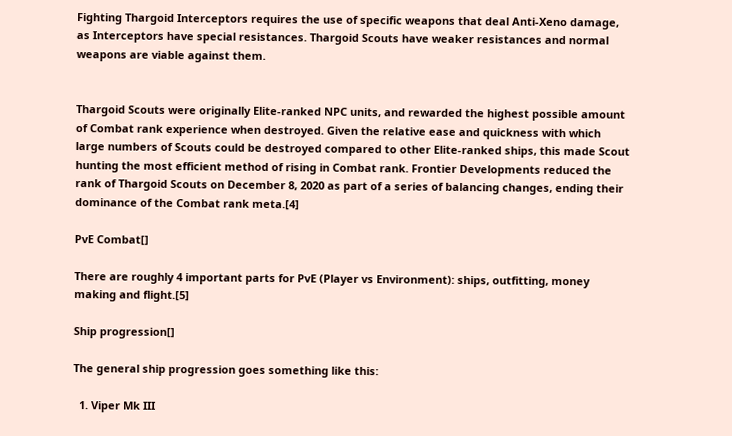Fighting Thargoid Interceptors requires the use of specific weapons that deal Anti-Xeno damage, as Interceptors have special resistances. Thargoid Scouts have weaker resistances and normal weapons are viable against them.


Thargoid Scouts were originally Elite-ranked NPC units, and rewarded the highest possible amount of Combat rank experience when destroyed. Given the relative ease and quickness with which large numbers of Scouts could be destroyed compared to other Elite-ranked ships, this made Scout hunting the most efficient method of rising in Combat rank. Frontier Developments reduced the rank of Thargoid Scouts on December 8, 2020 as part of a series of balancing changes, ending their dominance of the Combat rank meta.[4]

PvE Combat[]

There are roughly 4 important parts for PvE (Player vs Environment): ships, outfitting, money making and flight.[5]

Ship progression[]

The general ship progression goes something like this:

  1. Viper Mk III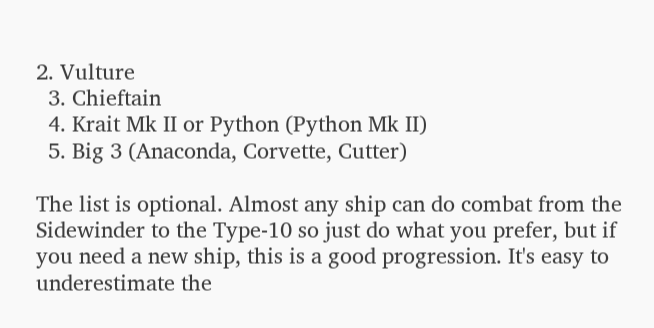2. Vulture
  3. Chieftain
  4. Krait Mk II or Python (Python Mk II)
  5. Big 3 (Anaconda, Corvette, Cutter)

The list is optional. Almost any ship can do combat from the Sidewinder to the Type-10 so just do what you prefer, but if you need a new ship, this is a good progression. It's easy to underestimate the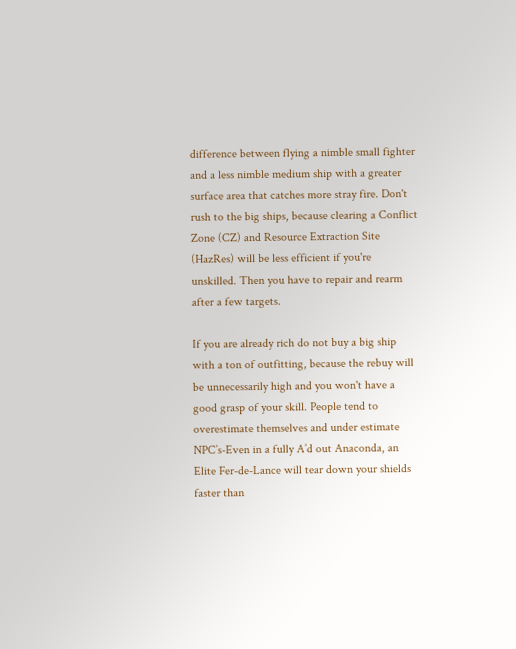difference between flying a nimble small fighter and a less nimble medium ship with a greater surface area that catches more stray fire. Don't rush to the big ships, because clearing a Conflict Zone (CZ) and Resource Extraction Site (HazRes) will be less efficient if you're unskilled. Then you have to repair and rearm after a few targets.

If you are already rich do not buy a big ship with a ton of outfitting, because the rebuy will be unnecessarily high and you won't have a good grasp of your skill. People tend to overestimate themselves and under estimate NPC’s-Even in a fully A’d out Anaconda, an Elite Fer-de-Lance will tear down your shields faster than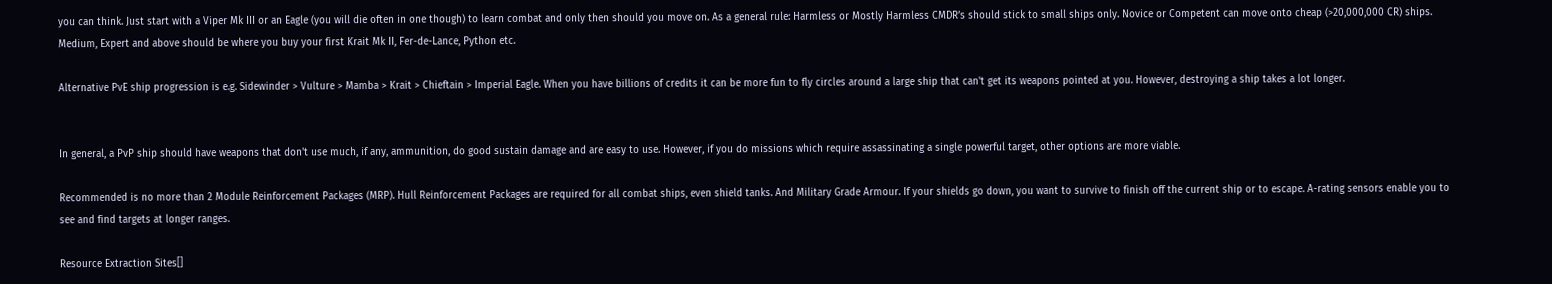you can think. Just start with a Viper Mk III or an Eagle (you will die often in one though) to learn combat and only then should you move on. As a general rule: Harmless or Mostly Harmless CMDR’s should stick to small ships only. Novice or Competent can move onto cheap (>20,000,000 CR) ships. Medium, Expert and above should be where you buy your first Krait Mk II, Fer-de-Lance, Python etc.

Alternative PvE ship progression is e.g. Sidewinder > Vulture > Mamba > Krait > Chieftain > Imperial Eagle. When you have billions of credits it can be more fun to fly circles around a large ship that can't get its weapons pointed at you. However, destroying a ship takes a lot longer.


In general, a PvP ship should have weapons that don't use much, if any, ammunition, do good sustain damage and are easy to use. However, if you do missions which require assassinating a single powerful target, other options are more viable.

Recommended is no more than 2 Module Reinforcement Packages (MRP). Hull Reinforcement Packages are required for all combat ships, even shield tanks. And Military Grade Armour. If your shields go down, you want to survive to finish off the current ship or to escape. A-rating sensors enable you to see and find targets at longer ranges.

Resource Extraction Sites[]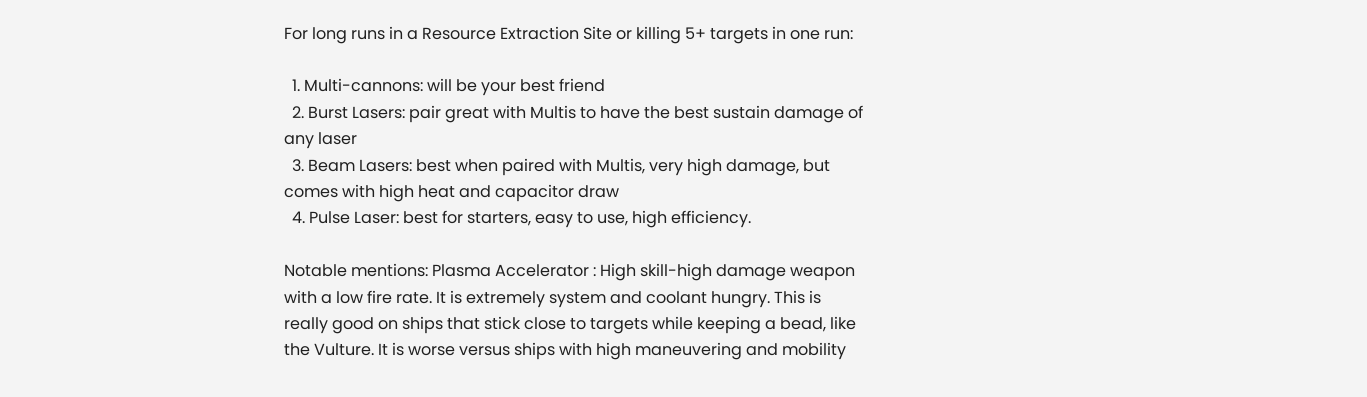For long runs in a Resource Extraction Site or killing 5+ targets in one run:

  1. Multi-cannons: will be your best friend
  2. Burst Lasers: pair great with Multis to have the best sustain damage of any laser
  3. Beam Lasers: best when paired with Multis, very high damage, but comes with high heat and capacitor draw
  4. Pulse Laser: best for starters, easy to use, high efficiency.

Notable mentions: Plasma Accelerator : High skill-high damage weapon with a low fire rate. It is extremely system and coolant hungry. This is really good on ships that stick close to targets while keeping a bead, like the Vulture. It is worse versus ships with high maneuvering and mobility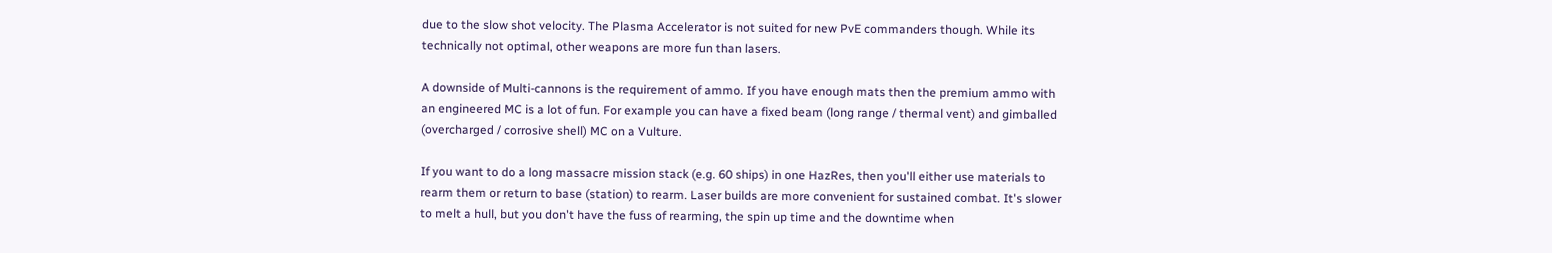due to the slow shot velocity. The Plasma Accelerator is not suited for new PvE commanders though. While its technically not optimal, other weapons are more fun than lasers.

A downside of Multi-cannons is the requirement of ammo. If you have enough mats then the premium ammo with an engineered MC is a lot of fun. For example you can have a fixed beam (long range / thermal vent) and gimballed (overcharged / corrosive shell) MC on a Vulture.

If you want to do a long massacre mission stack (e.g. 60 ships) in one HazRes, then you'll either use materials to rearm them or return to base (station) to rearm. Laser builds are more convenient for sustained combat. It's slower to melt a hull, but you don't have the fuss of rearming, the spin up time and the downtime when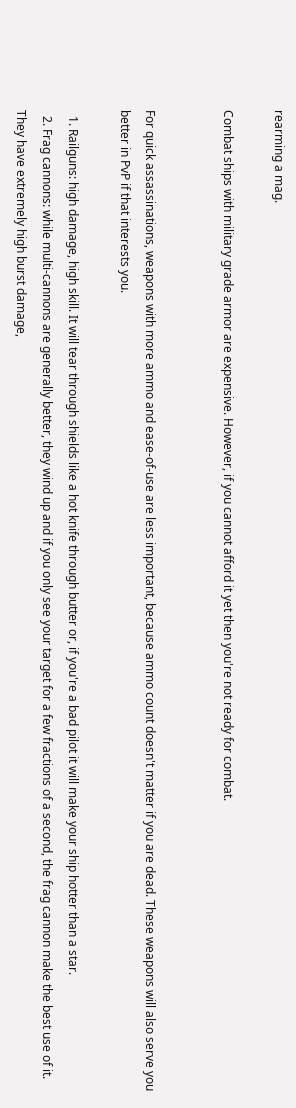rearming a mag.

Combat ships with military grade armor are expensive. However, if you cannot afford it yet then you're not ready for combat.


For quick assassinations, weapons with more ammo and ease-of-use are less important, because ammo count doesn't matter if you are dead. These weapons will also serve you better in PvP if that interests you.

  1. Railguns: high damage, high skill. It will tear through shields like a hot knife through butter or, if you're a bad pilot it will make your ship hotter than a star.
  2. Frag cannons: while multi-cannons are generally better, they wind up and if you only see your target for a few fractions of a second, the frag cannon make the best use of it. They have extremely high burst damage,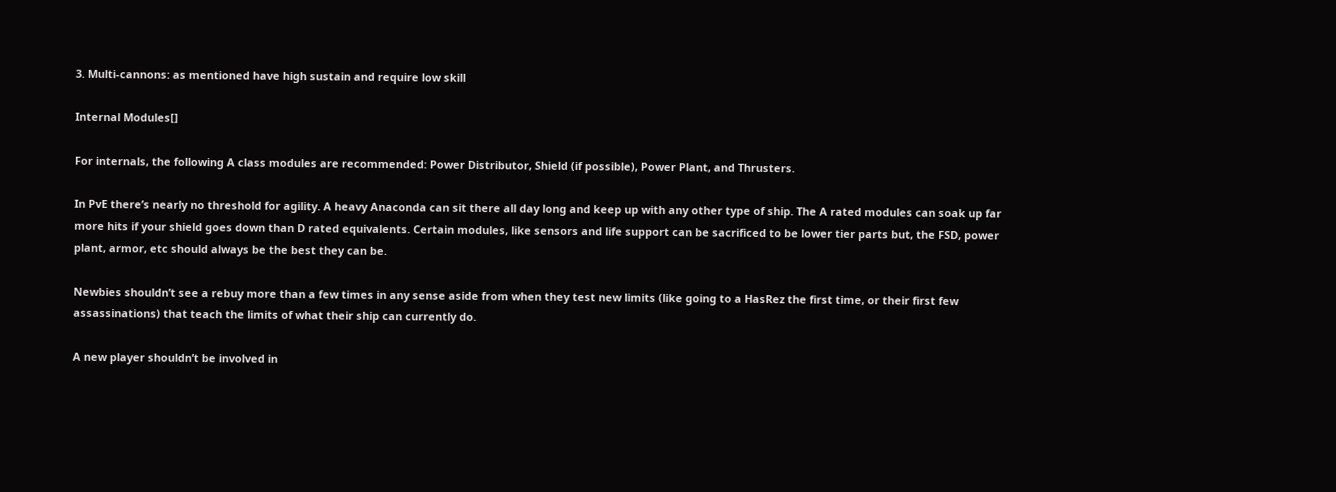3. Multi-cannons: as mentioned have high sustain and require low skill

Internal Modules[]

For internals, the following A class modules are recommended: Power Distributor, Shield (if possible), Power Plant, and Thrusters.

In PvE there’s nearly no threshold for agility. A heavy Anaconda can sit there all day long and keep up with any other type of ship. The A rated modules can soak up far more hits if your shield goes down than D rated equivalents. Certain modules, like sensors and life support can be sacrificed to be lower tier parts but, the FSD, power plant, armor, etc should always be the best they can be.

Newbies shouldn’t see a rebuy more than a few times in any sense aside from when they test new limits (like going to a HasRez the first time, or their first few assassinations) that teach the limits of what their ship can currently do.

A new player shouldn’t be involved in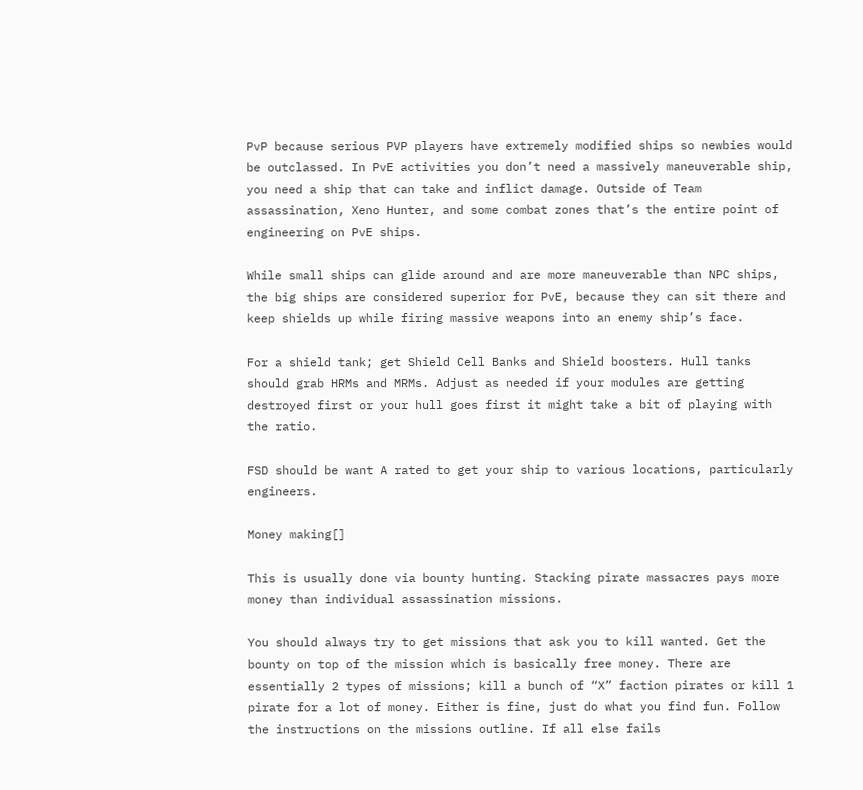PvP because serious PVP players have extremely modified ships so newbies would be outclassed. In PvE activities you don’t need a massively maneuverable ship, you need a ship that can take and inflict damage. Outside of Team assassination, Xeno Hunter, and some combat zones that’s the entire point of engineering on PvE ships.

While small ships can glide around and are more maneuverable than NPC ships, the big ships are considered superior for PvE, because they can sit there and keep shields up while firing massive weapons into an enemy ship’s face.

For a shield tank; get Shield Cell Banks and Shield boosters. Hull tanks should grab HRMs and MRMs. Adjust as needed if your modules are getting destroyed first or your hull goes first it might take a bit of playing with the ratio.

FSD should be want A rated to get your ship to various locations, particularly engineers.

Money making[]

This is usually done via bounty hunting. Stacking pirate massacres pays more money than individual assassination missions.

You should always try to get missions that ask you to kill wanted. Get the bounty on top of the mission which is basically free money. There are essentially 2 types of missions; kill a bunch of “X” faction pirates or kill 1 pirate for a lot of money. Either is fine, just do what you find fun. Follow the instructions on the missions outline. If all else fails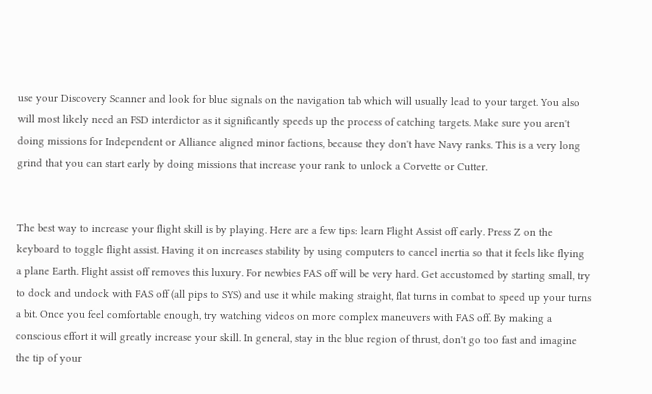use your Discovery Scanner and look for blue signals on the navigation tab which will usually lead to your target. You also will most likely need an FSD interdictor as it significantly speeds up the process of catching targets. Make sure you aren't doing missions for Independent or Alliance aligned minor factions, because they don't have Navy ranks. This is a very long grind that you can start early by doing missions that increase your rank to unlock a Corvette or Cutter.


The best way to increase your flight skill is by playing. Here are a few tips: learn Flight Assist off early. Press Z on the keyboard to toggle flight assist. Having it on increases stability by using computers to cancel inertia so that it feels like flying a plane Earth. Flight assist off removes this luxury. For newbies FAS off will be very hard. Get accustomed by starting small, try to dock and undock with FAS off (all pips to SYS) and use it while making straight, flat turns in combat to speed up your turns a bit. Once you feel comfortable enough, try watching videos on more complex maneuvers with FAS off. By making a conscious effort it will greatly increase your skill. In general, stay in the blue region of thrust, don't go too fast and imagine the tip of your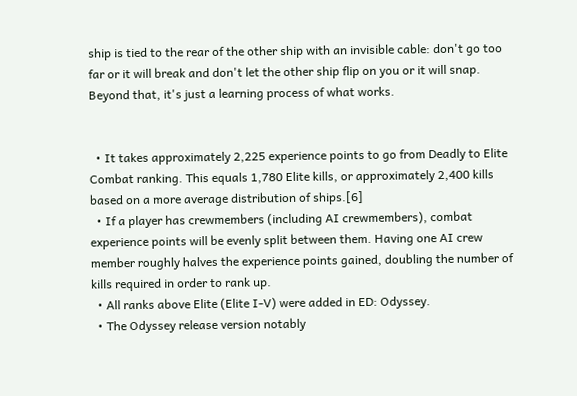ship is tied to the rear of the other ship with an invisible cable: don't go too far or it will break and don't let the other ship flip on you or it will snap. Beyond that, it's just a learning process of what works.


  • It takes approximately 2,225 experience points to go from Deadly to Elite Combat ranking. This equals 1,780 Elite kills, or approximately 2,400 kills based on a more average distribution of ships.[6]
  • If a player has crewmembers (including AI crewmembers), combat experience points will be evenly split between them. Having one AI crew member roughly halves the experience points gained, doubling the number of kills required in order to rank up.
  • All ranks above Elite (Elite I-V) were added in ED: Odyssey.
  • The Odyssey release version notably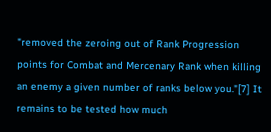"removed the zeroing out of Rank Progression points for Combat and Mercenary Rank when killing an enemy a given number of ranks below you."[7] It remains to be tested how much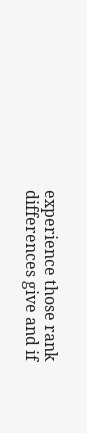experience those rank differences give and if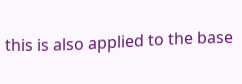this is also applied to the base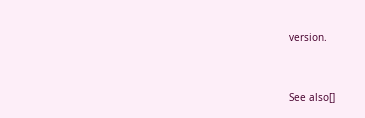version.


See also[]